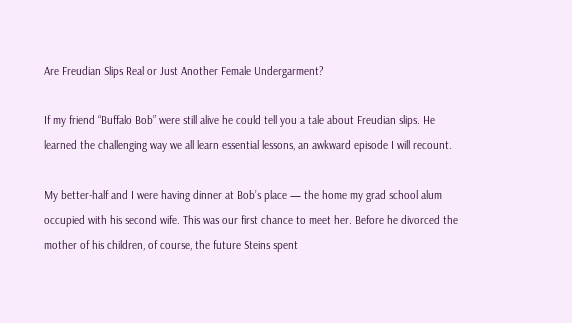Are Freudian Slips Real or Just Another Female Undergarment?

If my friend “Buffalo Bob” were still alive he could tell you a tale about Freudian slips. He learned the challenging way we all learn essential lessons, an awkward episode I will recount.

My better-half and I were having dinner at Bob’s place — the home my grad school alum occupied with his second wife. This was our first chance to meet her. Before he divorced the mother of his children, of course, the future Steins spent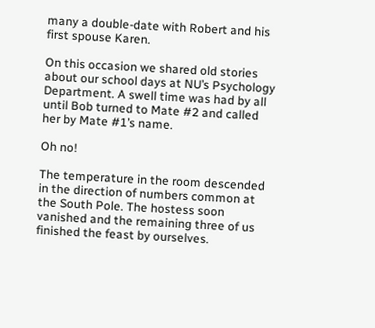many a double-date with Robert and his first spouse Karen.

On this occasion we shared old stories about our school days at NU’s Psychology Department. A swell time was had by all until Bob turned to Mate #2 and called her by Mate #1’s name.

Oh no!

The temperature in the room descended in the direction of numbers common at the South Pole. The hostess soon vanished and the remaining three of us finished the feast by ourselves.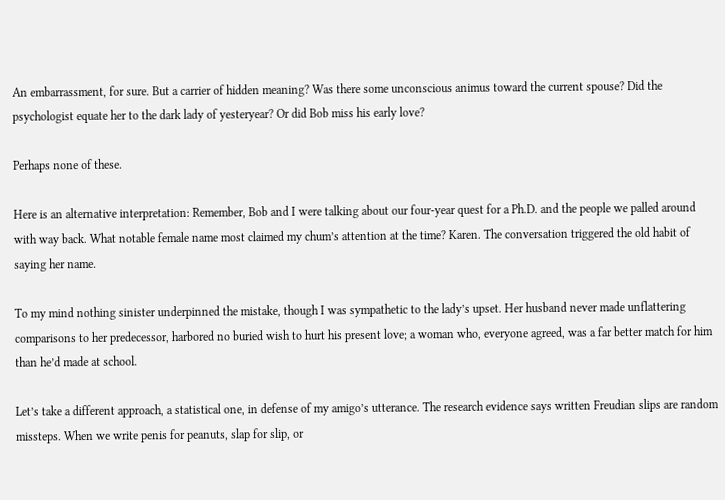An embarrassment, for sure. But a carrier of hidden meaning? Was there some unconscious animus toward the current spouse? Did the psychologist equate her to the dark lady of yesteryear? Or did Bob miss his early love?

Perhaps none of these.

Here is an alternative interpretation: Remember, Bob and I were talking about our four-year quest for a Ph.D. and the people we palled around with way back. What notable female name most claimed my chum’s attention at the time? Karen. The conversation triggered the old habit of saying her name.

To my mind nothing sinister underpinned the mistake, though I was sympathetic to the lady’s upset. Her husband never made unflattering comparisons to her predecessor, harbored no buried wish to hurt his present love; a woman who, everyone agreed, was a far better match for him than he’d made at school.

Let’s take a different approach, a statistical one, in defense of my amigo’s utterance. The research evidence says written Freudian slips are random missteps. When we write penis for peanuts, slap for slip, or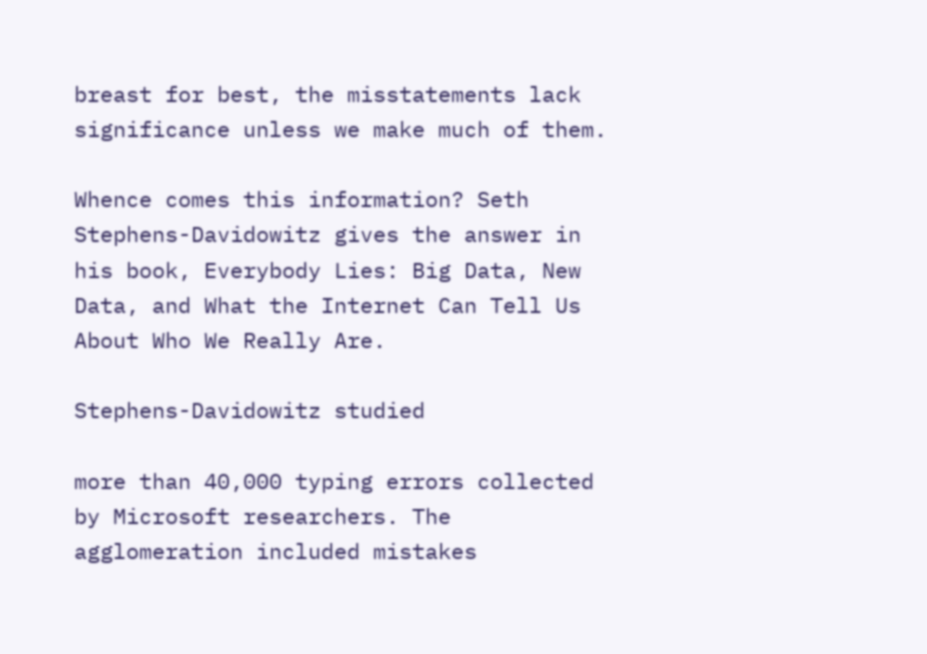breast for best, the misstatements lack significance unless we make much of them.

Whence comes this information? Seth Stephens-Davidowitz gives the answer in his book, Everybody Lies: Big Data, New Data, and What the Internet Can Tell Us About Who We Really Are.

Stephens-Davidowitz studied

more than 40,000 typing errors collected by Microsoft researchers. The agglomeration included mistakes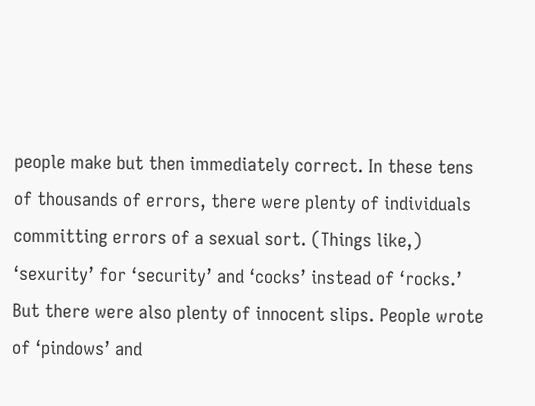people make but then immediately correct. In these tens of thousands of errors, there were plenty of individuals committing errors of a sexual sort. (Things like,) ‘sexurity’ for ‘security’ and ‘cocks’ instead of ‘rocks.’ But there were also plenty of innocent slips. People wrote of ‘pindows’ and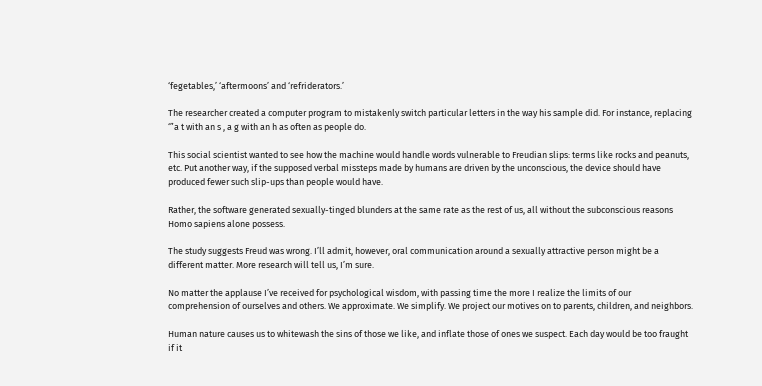‘fegetables,’ ‘aftermoons’ and ‘refriderators.’

The researcher created a computer program to mistakenly switch particular letters in the way his sample did. For instance, replacing ‘”a t with an s , a g with an h as often as people do.

This social scientist wanted to see how the machine would handle words vulnerable to Freudian slips: terms like rocks and peanuts, etc. Put another way, if the supposed verbal missteps made by humans are driven by the unconscious, the device should have produced fewer such slip-ups than people would have.

Rather, the software generated sexually-tinged blunders at the same rate as the rest of us, all without the subconscious reasons Homo sapiens alone possess.

The study suggests Freud was wrong. I’ll admit, however, oral communication around a sexually attractive person might be a different matter. More research will tell us, I’m sure.

No matter the applause I’ve received for psychological wisdom, with passing time the more I realize the limits of our comprehension of ourselves and others. We approximate. We simplify. We project our motives on to parents, children, and neighbors.

Human nature causes us to whitewash the sins of those we like, and inflate those of ones we suspect. Each day would be too fraught if it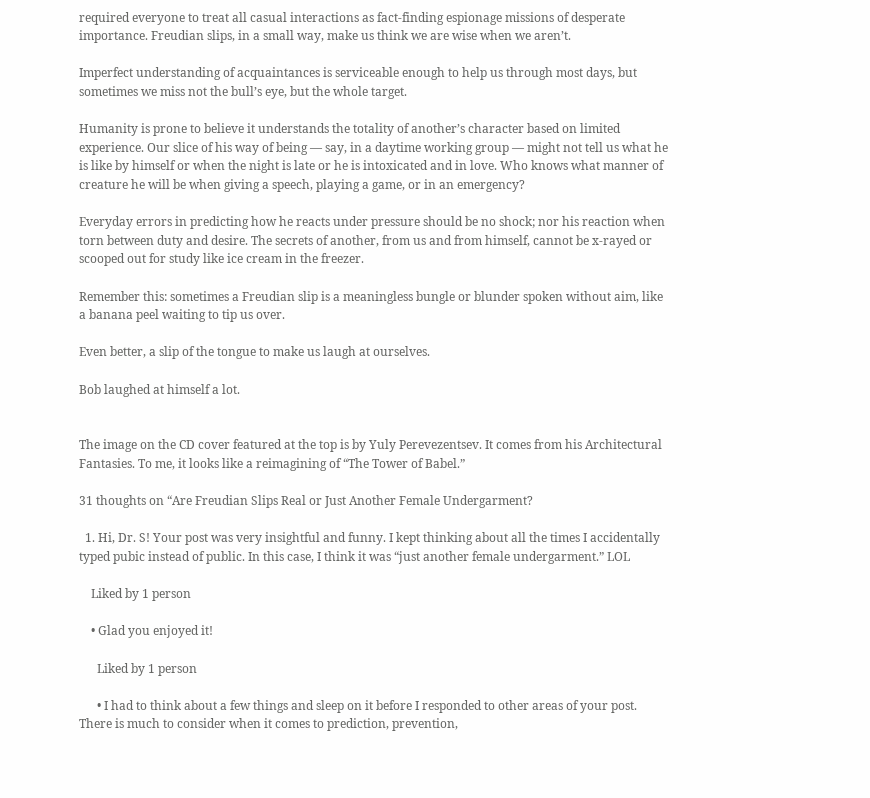required everyone to treat all casual interactions as fact-finding espionage missions of desperate importance. Freudian slips, in a small way, make us think we are wise when we aren’t.

Imperfect understanding of acquaintances is serviceable enough to help us through most days, but sometimes we miss not the bull’s eye, but the whole target.

Humanity is prone to believe it understands the totality of another’s character based on limited experience. Our slice of his way of being — say, in a daytime working group — might not tell us what he is like by himself or when the night is late or he is intoxicated and in love. Who knows what manner of creature he will be when giving a speech, playing a game, or in an emergency?

Everyday errors in predicting how he reacts under pressure should be no shock; nor his reaction when torn between duty and desire. The secrets of another, from us and from himself, cannot be x-rayed or scooped out for study like ice cream in the freezer.

Remember this: sometimes a Freudian slip is a meaningless bungle or blunder spoken without aim, like a banana peel waiting to tip us over.

Even better, a slip of the tongue to make us laugh at ourselves.

Bob laughed at himself a lot.


The image on the CD cover featured at the top is by Yuly Perevezentsev. It comes from his Architectural Fantasies. To me, it looks like a reimagining of “The Tower of Babel.”

31 thoughts on “Are Freudian Slips Real or Just Another Female Undergarment?

  1. Hi, Dr. S! Your post was very insightful and funny. I kept thinking about all the times I accidentally typed pubic instead of public. In this case, I think it was “just another female undergarment.” LOL

    Liked by 1 person

    • Glad you enjoyed it!

      Liked by 1 person

      • I had to think about a few things and sleep on it before I responded to other areas of your post. There is much to consider when it comes to prediction, prevention,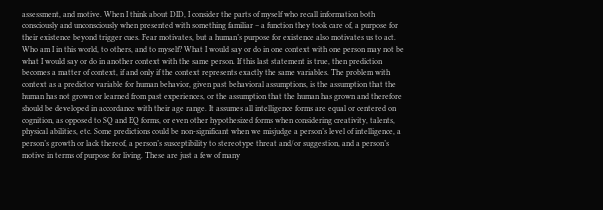assessment, and motive. When I think about DID, I consider the parts of myself who recall information both consciously and unconsciously when presented with something familiar – a function they took care of, a purpose for their existence beyond trigger cues. Fear motivates, but a human’s purpose for existence also motivates us to act. Who am I in this world, to others, and to myself? What I would say or do in one context with one person may not be what I would say or do in another context with the same person. If this last statement is true, then prediction becomes a matter of context, if and only if the context represents exactly the same variables. The problem with context as a predictor variable for human behavior, given past behavioral assumptions, is the assumption that the human has not grown or learned from past experiences, or the assumption that the human has grown and therefore should be developed in accordance with their age range. It assumes all intelligence forms are equal or centered on cognition, as opposed to SQ and EQ forms, or even other hypothesized forms when considering creativity, talents, physical abilities, etc. Some predictions could be non-significant when we misjudge a person’s level of intelligence, a person’s growth or lack thereof, a person’s susceptibility to stereotype threat and/or suggestion, and a person’s motive in terms of purpose for living. These are just a few of many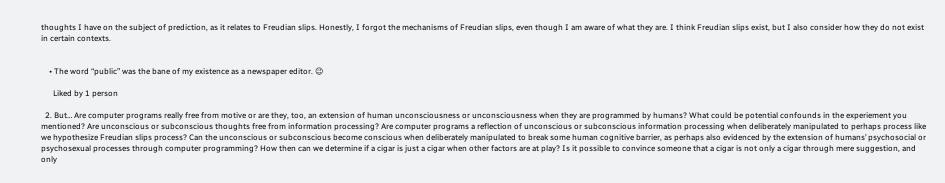thoughts I have on the subject of prediction, as it relates to Freudian slips. Honestly, I forgot the mechanisms of Freudian slips, even though I am aware of what they are. I think Freudian slips exist, but I also consider how they do not exist in certain contexts.


    • The word “public” was the bane of my existence as a newspaper editor. 😉

      Liked by 1 person

  2. But… Are computer programs really free from motive or are they, too, an extension of human unconsciousness or unconsciousness when they are programmed by humans? What could be potential confounds in the experiement you mentioned? Are unconscious or subconscious thoughts free from information processing? Are computer programs a reflection of unconscious or subconscious information processing when deliberately manipulated to perhaps process like we hypothesize Freudian slips process? Can the unconscious or subconscious become conscious when deliberately manipulated to break some human cognitive barrier, as perhaps also evidenced by the extension of humans’ psychosocial or psychosexual processes through computer programming? How then can we determine if a cigar is just a cigar when other factors are at play? Is it possible to convince someone that a cigar is not only a cigar through mere suggestion, and only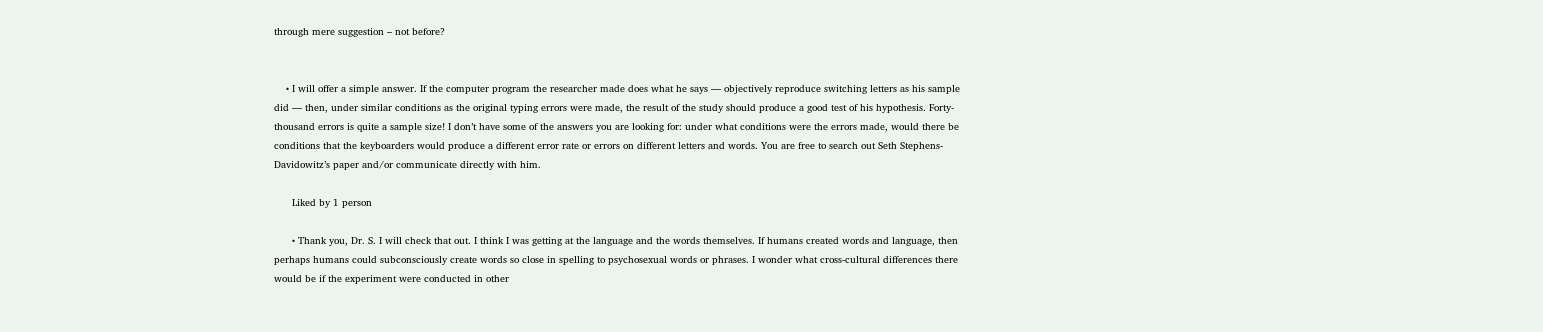through mere suggestion – not before?


    • I will offer a simple answer. If the computer program the researcher made does what he says — objectively reproduce switching letters as his sample did — then, under similar conditions as the original typing errors were made, the result of the study should produce a good test of his hypothesis. Forty-thousand errors is quite a sample size! I don’t have some of the answers you are looking for: under what conditions were the errors made, would there be conditions that the keyboarders would produce a different error rate or errors on different letters and words. You are free to search out Seth Stephens-Davidowitz’s paper and/or communicate directly with him.

      Liked by 1 person

      • Thank you, Dr. S. I will check that out. I think I was getting at the language and the words themselves. If humans created words and language, then perhaps humans could subconsciously create words so close in spelling to psychosexual words or phrases. I wonder what cross-cultural differences there would be if the experiment were conducted in other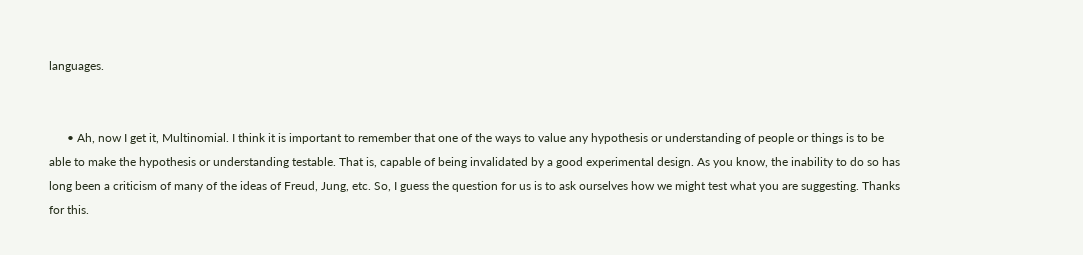languages.


      • Ah, now I get it, Multinomial. I think it is important to remember that one of the ways to value any hypothesis or understanding of people or things is to be able to make the hypothesis or understanding testable. That is, capable of being invalidated by a good experimental design. As you know, the inability to do so has long been a criticism of many of the ideas of Freud, Jung, etc. So, I guess the question for us is to ask ourselves how we might test what you are suggesting. Thanks for this.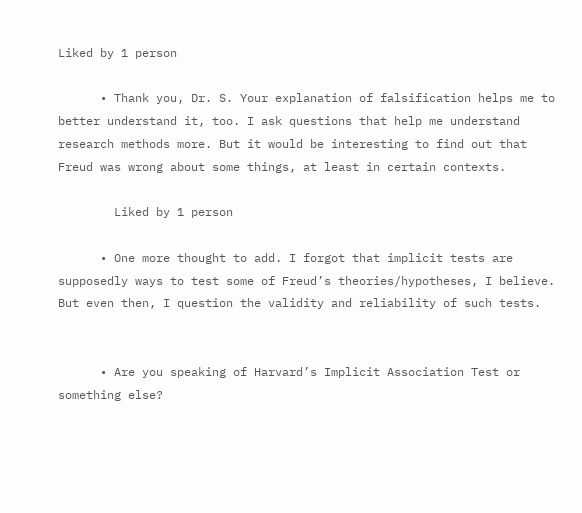Liked by 1 person

      • Thank you, Dr. S. Your explanation of falsification helps me to better understand it, too. I ask questions that help me understand research methods more. But it would be interesting to find out that Freud was wrong about some things, at least in certain contexts.

        Liked by 1 person

      • One more thought to add. I forgot that implicit tests are supposedly ways to test some of Freud’s theories/hypotheses, I believe. But even then, I question the validity and reliability of such tests.


      • Are you speaking of Harvard’s Implicit Association Test or something else?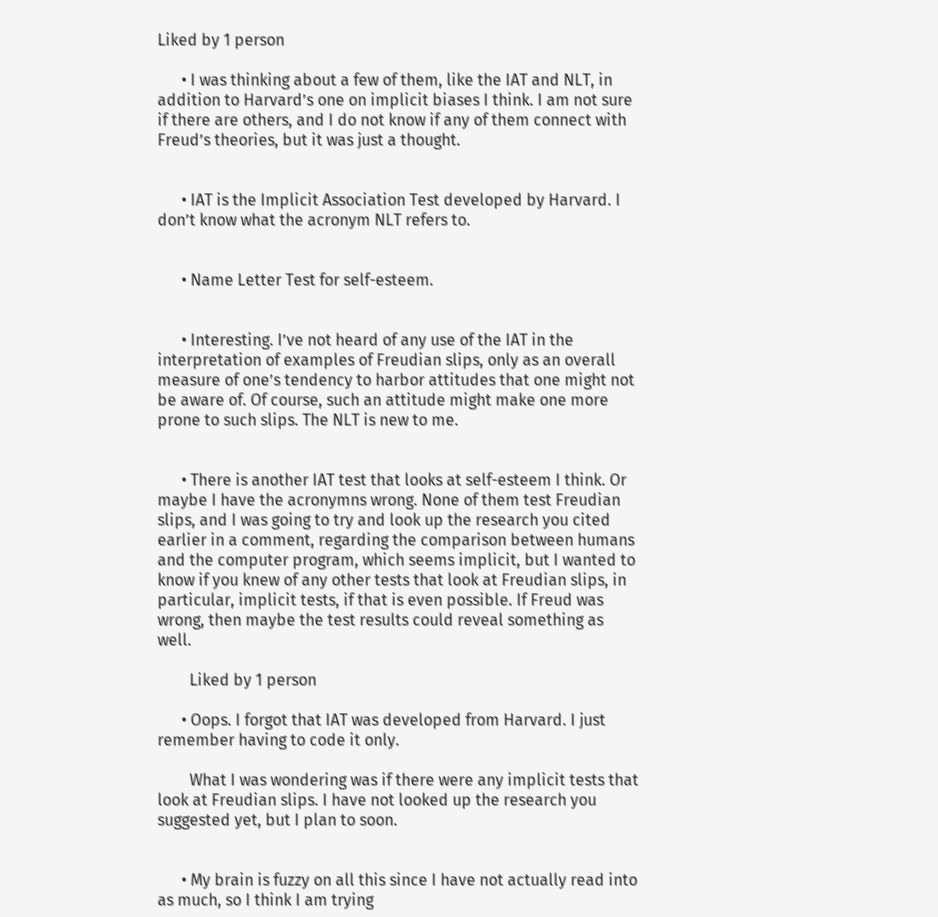Liked by 1 person

      • I was thinking about a few of them, like the IAT and NLT, in addition to Harvard’s one on implicit biases I think. I am not sure if there are others, and I do not know if any of them connect with Freud’s theories, but it was just a thought.


      • IAT is the Implicit Association Test developed by Harvard. I don’t know what the acronym NLT refers to.


      • Name Letter Test for self-esteem.


      • Interesting. I’ve not heard of any use of the IAT in the interpretation of examples of Freudian slips, only as an overall measure of one’s tendency to harbor attitudes that one might not be aware of. Of course, such an attitude might make one more prone to such slips. The NLT is new to me.


      • There is another IAT test that looks at self-esteem I think. Or maybe I have the acronymns wrong. None of them test Freudian slips, and I was going to try and look up the research you cited earlier in a comment, regarding the comparison between humans and the computer program, which seems implicit, but I wanted to know if you knew of any other tests that look at Freudian slips, in particular, implicit tests, if that is even possible. If Freud was wrong, then maybe the test results could reveal something as well.

        Liked by 1 person

      • Oops. I forgot that IAT was developed from Harvard. I just remember having to code it only.

        What I was wondering was if there were any implicit tests that look at Freudian slips. I have not looked up the research you suggested yet, but I plan to soon.


      • My brain is fuzzy on all this since I have not actually read into as much, so I think I am trying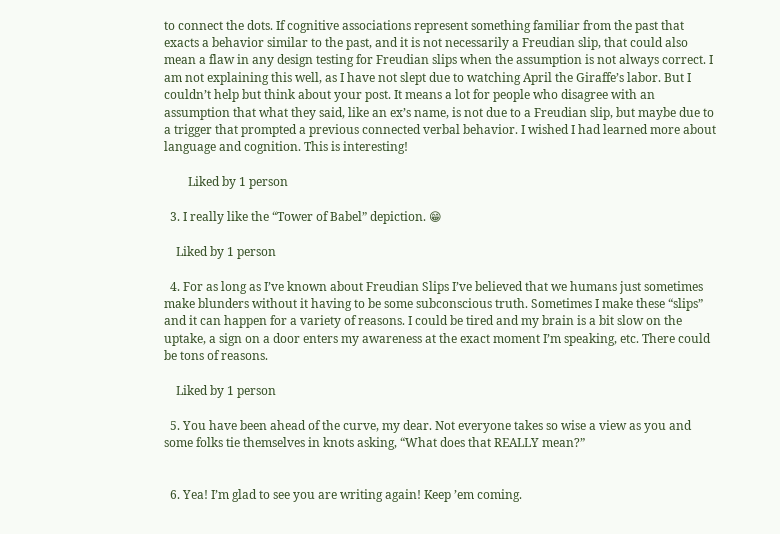to connect the dots. If cognitive associations represent something familiar from the past that exacts a behavior similar to the past, and it is not necessarily a Freudian slip, that could also mean a flaw in any design testing for Freudian slips when the assumption is not always correct. I am not explaining this well, as I have not slept due to watching April the Giraffe’s labor. But I couldn’t help but think about your post. It means a lot for people who disagree with an assumption that what they said, like an ex’s name, is not due to a Freudian slip, but maybe due to a trigger that prompted a previous connected verbal behavior. I wished I had learned more about language and cognition. This is interesting!

        Liked by 1 person

  3. I really like the “Tower of Babel” depiction. 😁

    Liked by 1 person

  4. For as long as I’ve known about Freudian Slips I’ve believed that we humans just sometimes make blunders without it having to be some subconscious truth. Sometimes I make these “slips” and it can happen for a variety of reasons. I could be tired and my brain is a bit slow on the uptake, a sign on a door enters my awareness at the exact moment I’m speaking, etc. There could be tons of reasons.

    Liked by 1 person

  5. You have been ahead of the curve, my dear. Not everyone takes so wise a view as you and some folks tie themselves in knots asking, “What does that REALLY mean?”


  6. Yea! I’m glad to see you are writing again! Keep ’em coming.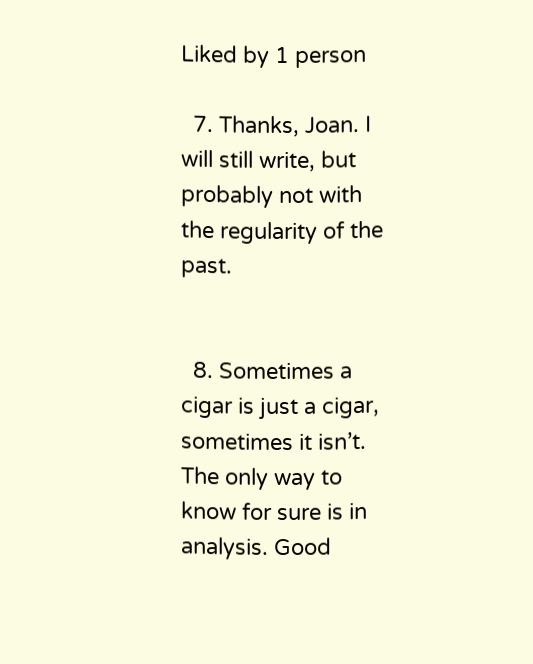Liked by 1 person

  7. Thanks, Joan. I will still write, but probably not with the regularity of the past.


  8. Sometimes a cigar is just a cigar, sometimes it isn’t. The only way to know for sure is in analysis. Good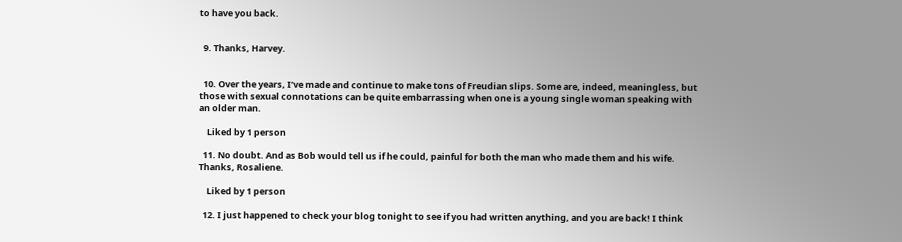to have you back.


  9. Thanks, Harvey.


  10. Over the years, I’ve made and continue to make tons of Freudian slips. Some are, indeed, meaningless, but those with sexual connotations can be quite embarrassing when one is a young single woman speaking with an older man.

    Liked by 1 person

  11. No doubt. And as Bob would tell us if he could, painful for both the man who made them and his wife. Thanks, Rosaliene.

    Liked by 1 person

  12. I just happened to check your blog tonight to see if you had written anything, and you are back! I think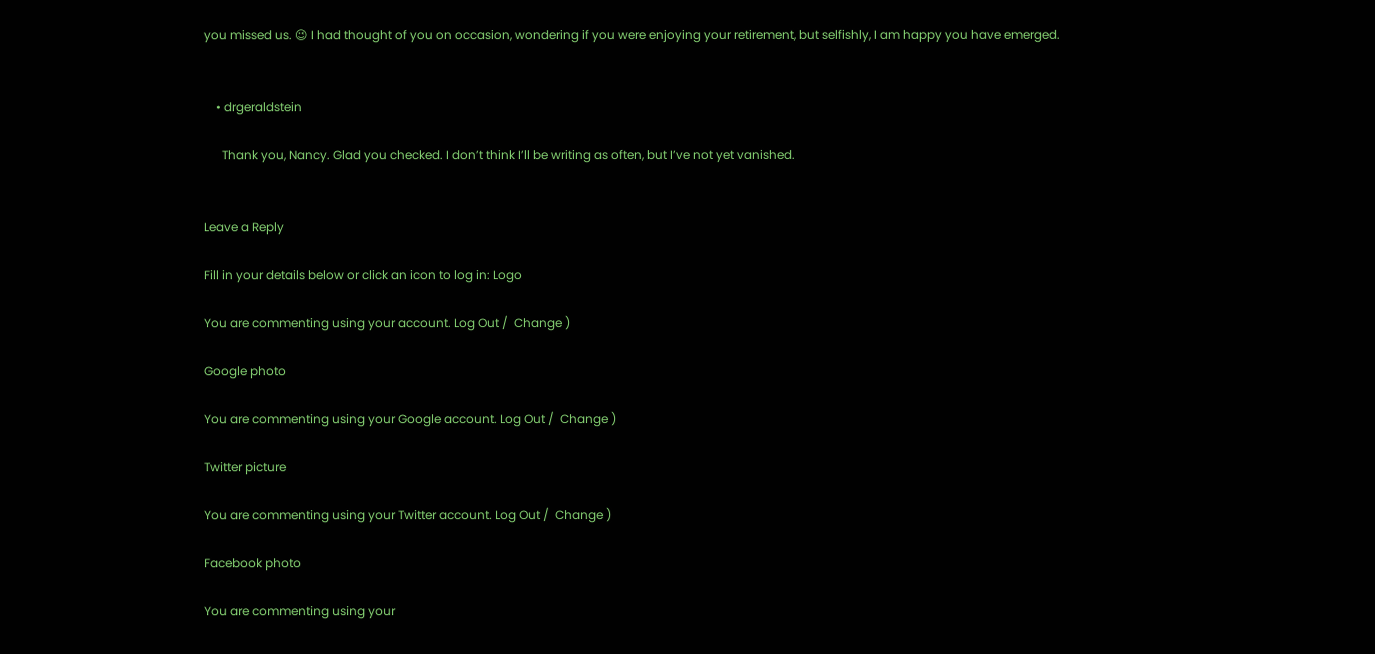you missed us. 😉 I had thought of you on occasion, wondering if you were enjoying your retirement, but selfishly, I am happy you have emerged.


    • drgeraldstein

      Thank you, Nancy. Glad you checked. I don’t think I’ll be writing as often, but I’ve not yet vanished.


Leave a Reply

Fill in your details below or click an icon to log in: Logo

You are commenting using your account. Log Out /  Change )

Google photo

You are commenting using your Google account. Log Out /  Change )

Twitter picture

You are commenting using your Twitter account. Log Out /  Change )

Facebook photo

You are commenting using your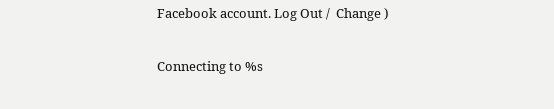Facebook account. Log Out /  Change )

Connecting to %s